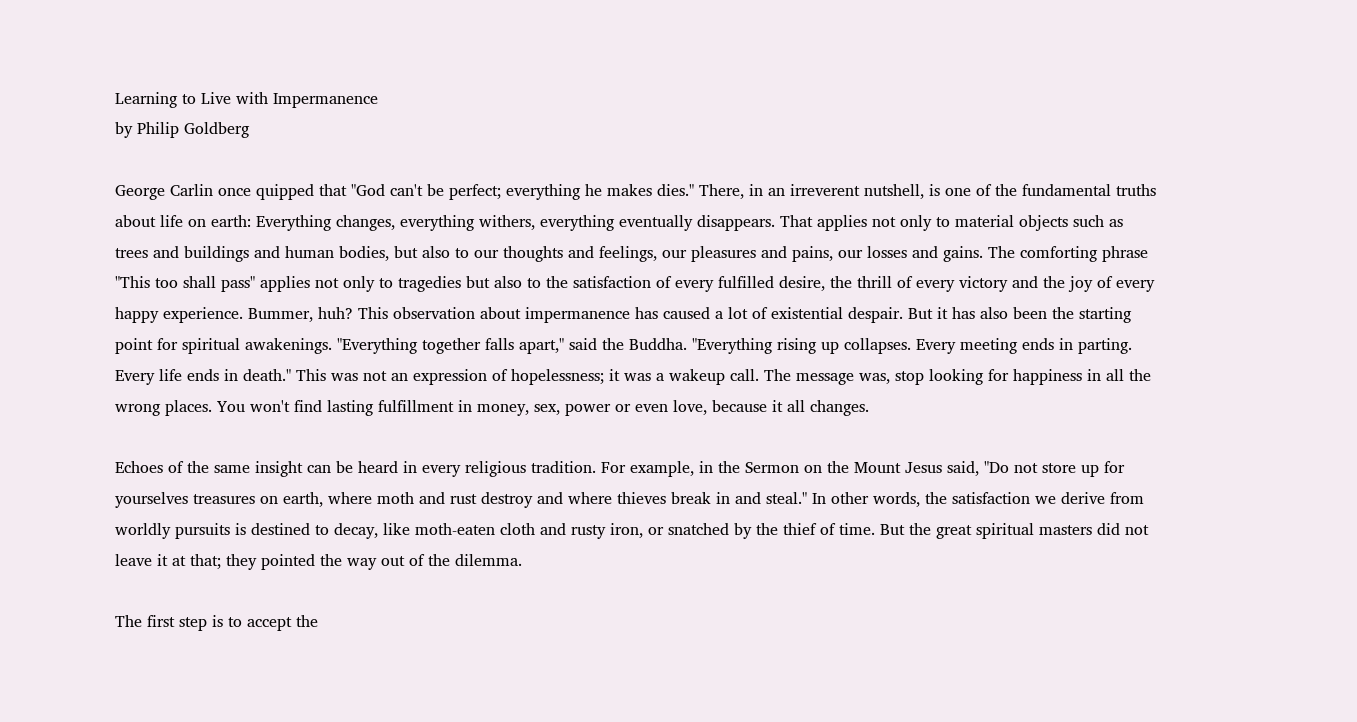Learning to Live with Impermanence
by Philip Goldberg

George Carlin once quipped that "God can't be perfect; everything he makes dies." There, in an irreverent nutshell, is one of the fundamental truths about life on earth: Everything changes, everything withers, everything eventually disappears. That applies not only to material objects such as trees and buildings and human bodies, but also to our thoughts and feelings, our pleasures and pains, our losses and gains. The comforting phrase "This too shall pass" applies not only to tragedies but also to the satisfaction of every fulfilled desire, the thrill of every victory and the joy of every happy experience. Bummer, huh? This observation about impermanence has caused a lot of existential despair. But it has also been the starting point for spiritual awakenings. "Everything together falls apart," said the Buddha. "Everything rising up collapses. Every meeting ends in parting. Every life ends in death." This was not an expression of hopelessness; it was a wakeup call. The message was, stop looking for happiness in all the wrong places. You won't find lasting fulfillment in money, sex, power or even love, because it all changes.

Echoes of the same insight can be heard in every religious tradition. For example, in the Sermon on the Mount Jesus said, "Do not store up for yourselves treasures on earth, where moth and rust destroy and where thieves break in and steal." In other words, the satisfaction we derive from worldly pursuits is destined to decay, like moth-eaten cloth and rusty iron, or snatched by the thief of time. But the great spiritual masters did not leave it at that; they pointed the way out of the dilemma.

The first step is to accept the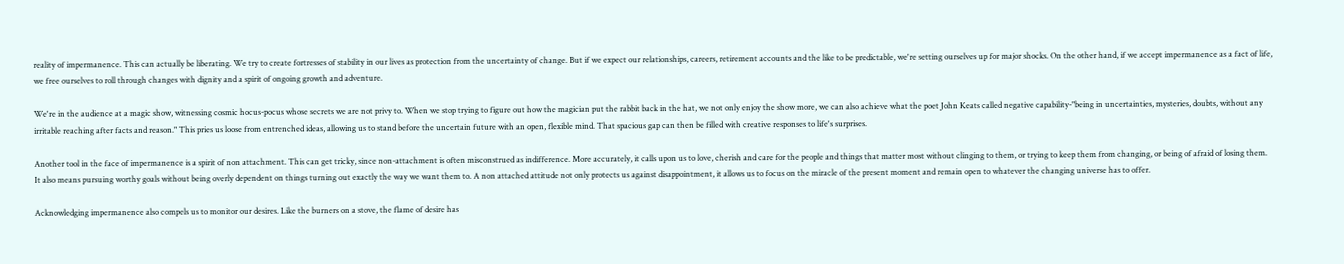reality of impermanence. This can actually be liberating. We try to create fortresses of stability in our lives as protection from the uncertainty of change. But if we expect our relationships, careers, retirement accounts and the like to be predictable, we're setting ourselves up for major shocks. On the other hand, if we accept impermanence as a fact of life, we free ourselves to roll through changes with dignity and a spirit of ongoing growth and adventure.

We're in the audience at a magic show, witnessing cosmic hocus-pocus whose secrets we are not privy to. When we stop trying to figure out how the magician put the rabbit back in the hat, we not only enjoy the show more, we can also achieve what the poet John Keats called negative capability-"being in uncertainties, mysteries, doubts, without any irritable reaching after facts and reason." This pries us loose from entrenched ideas, allowing us to stand before the uncertain future with an open, flexible mind. That spacious gap can then be filled with creative responses to life's surprises.

Another tool in the face of impermanence is a spirit of non attachment. This can get tricky, since non-attachment is often misconstrued as indifference. More accurately, it calls upon us to love, cherish and care for the people and things that matter most without clinging to them, or trying to keep them from changing, or being of afraid of losing them. It also means pursuing worthy goals without being overly dependent on things turning out exactly the way we want them to. A non attached attitude not only protects us against disappointment, it allows us to focus on the miracle of the present moment and remain open to whatever the changing universe has to offer.

Acknowledging impermanence also compels us to monitor our desires. Like the burners on a stove, the flame of desire has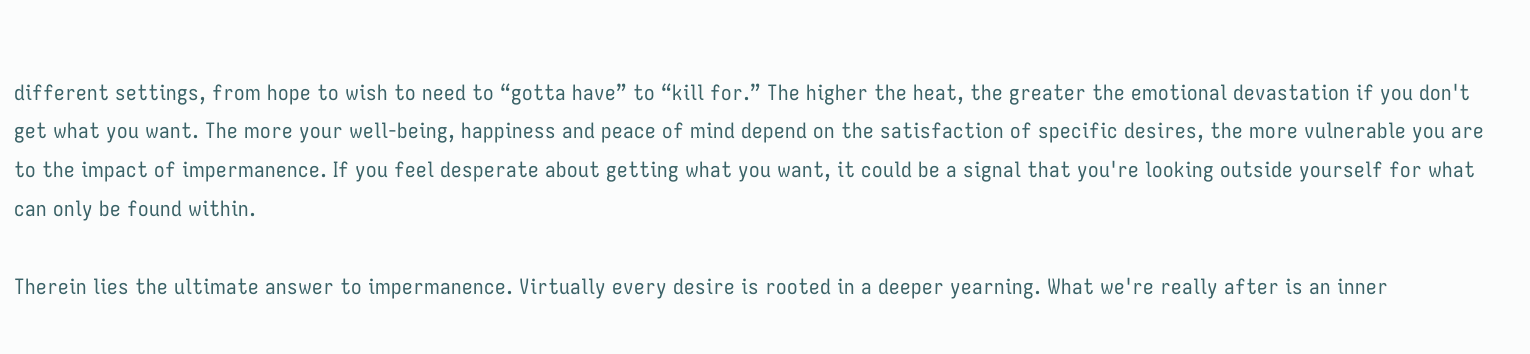different settings, from hope to wish to need to “gotta have” to “kill for.” The higher the heat, the greater the emotional devastation if you don't get what you want. The more your well-being, happiness and peace of mind depend on the satisfaction of specific desires, the more vulnerable you are to the impact of impermanence. If you feel desperate about getting what you want, it could be a signal that you're looking outside yourself for what can only be found within.

Therein lies the ultimate answer to impermanence. Virtually every desire is rooted in a deeper yearning. What we're really after is an inner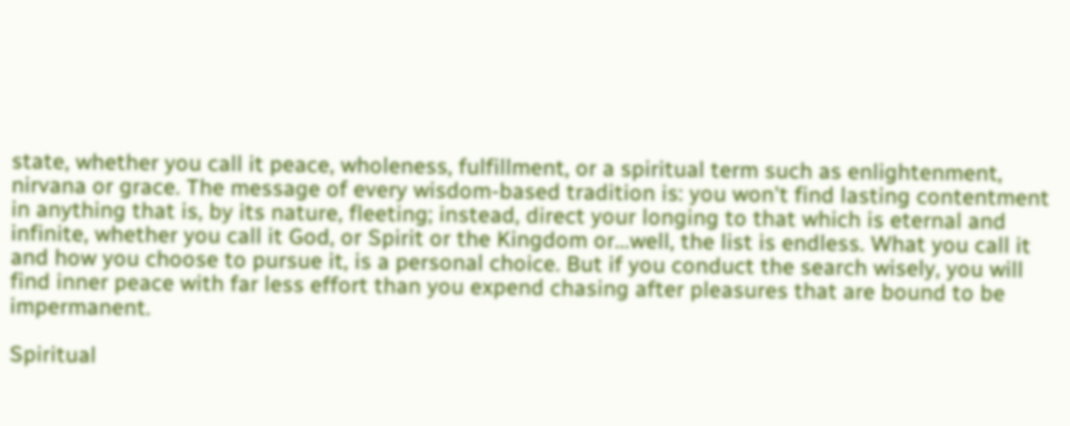state, whether you call it peace, wholeness, fulfillment, or a spiritual term such as enlightenment, nirvana or grace. The message of every wisdom-based tradition is: you won't find lasting contentment in anything that is, by its nature, fleeting; instead, direct your longing to that which is eternal and infinite, whether you call it God, or Spirit or the Kingdom or...well, the list is endless. What you call it and how you choose to pursue it, is a personal choice. But if you conduct the search wisely, you will find inner peace with far less effort than you expend chasing after pleasures that are bound to be impermanent.

Spiritual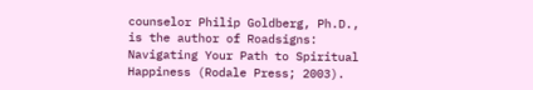counselor Philip Goldberg, Ph.D., is the author of Roadsigns: Navigating Your Path to Spiritual Happiness (Rodale Press; 2003).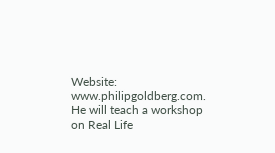Website: www.philipgoldberg.com. He will teach a workshop on Real Life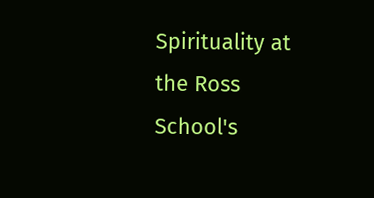Spirituality at the Ross School's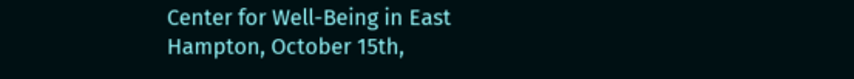Center for Well-Being in East Hampton, October 15th,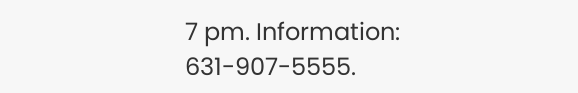7 pm. Information: 631-907-5555.